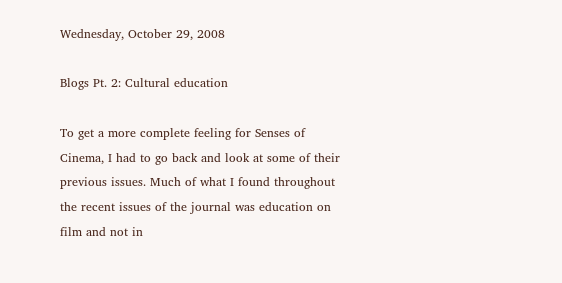Wednesday, October 29, 2008

Blogs Pt. 2: Cultural education

To get a more complete feeling for Senses of Cinema, I had to go back and look at some of their previous issues. Much of what I found throughout the recent issues of the journal was education on film and not in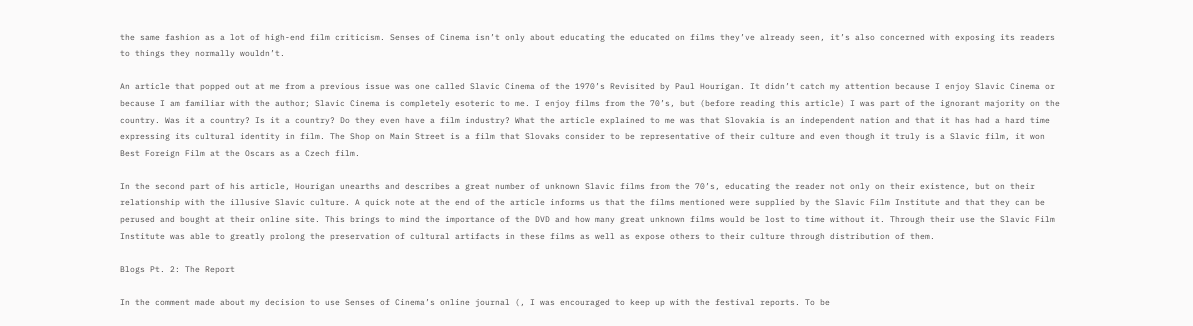the same fashion as a lot of high-end film criticism. Senses of Cinema isn’t only about educating the educated on films they’ve already seen, it’s also concerned with exposing its readers to things they normally wouldn’t.

An article that popped out at me from a previous issue was one called Slavic Cinema of the 1970’s Revisited by Paul Hourigan. It didn’t catch my attention because I enjoy Slavic Cinema or because I am familiar with the author; Slavic Cinema is completely esoteric to me. I enjoy films from the 70’s, but (before reading this article) I was part of the ignorant majority on the country. Was it a country? Is it a country? Do they even have a film industry? What the article explained to me was that Slovakia is an independent nation and that it has had a hard time expressing its cultural identity in film. The Shop on Main Street is a film that Slovaks consider to be representative of their culture and even though it truly is a Slavic film, it won Best Foreign Film at the Oscars as a Czech film.

In the second part of his article, Hourigan unearths and describes a great number of unknown Slavic films from the 70’s, educating the reader not only on their existence, but on their relationship with the illusive Slavic culture. A quick note at the end of the article informs us that the films mentioned were supplied by the Slavic Film Institute and that they can be perused and bought at their online site. This brings to mind the importance of the DVD and how many great unknown films would be lost to time without it. Through their use the Slavic Film Institute was able to greatly prolong the preservation of cultural artifacts in these films as well as expose others to their culture through distribution of them.

Blogs Pt. 2: The Report

In the comment made about my decision to use Senses of Cinema’s online journal (, I was encouraged to keep up with the festival reports. To be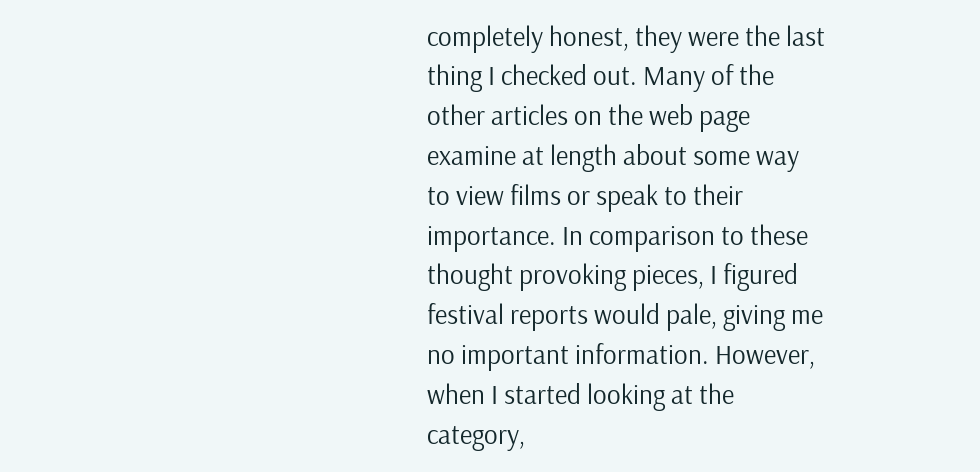completely honest, they were the last thing I checked out. Many of the other articles on the web page examine at length about some way to view films or speak to their importance. In comparison to these thought provoking pieces, I figured festival reports would pale, giving me no important information. However, when I started looking at the category,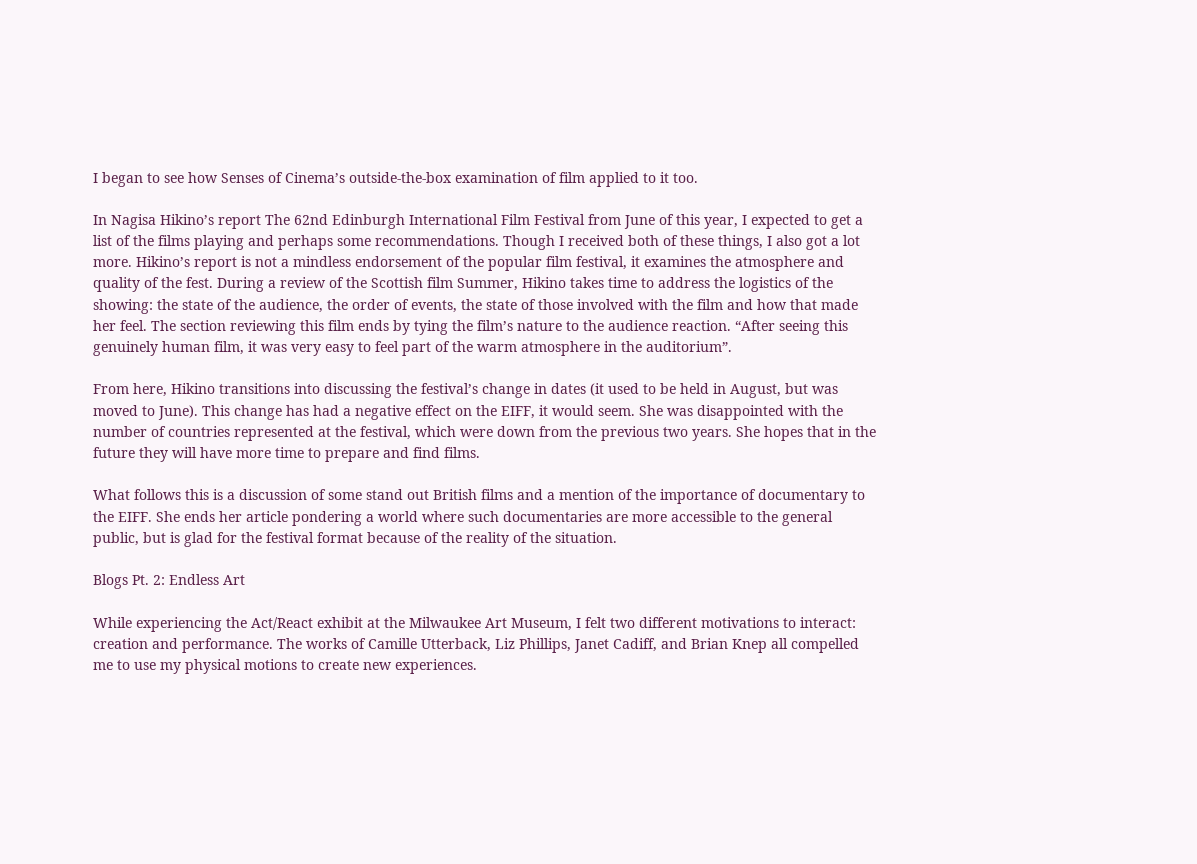I began to see how Senses of Cinema’s outside-the-box examination of film applied to it too.

In Nagisa Hikino’s report The 62nd Edinburgh International Film Festival from June of this year, I expected to get a list of the films playing and perhaps some recommendations. Though I received both of these things, I also got a lot more. Hikino’s report is not a mindless endorsement of the popular film festival, it examines the atmosphere and quality of the fest. During a review of the Scottish film Summer, Hikino takes time to address the logistics of the showing: the state of the audience, the order of events, the state of those involved with the film and how that made her feel. The section reviewing this film ends by tying the film’s nature to the audience reaction. “After seeing this genuinely human film, it was very easy to feel part of the warm atmosphere in the auditorium”.

From here, Hikino transitions into discussing the festival’s change in dates (it used to be held in August, but was moved to June). This change has had a negative effect on the EIFF, it would seem. She was disappointed with the number of countries represented at the festival, which were down from the previous two years. She hopes that in the future they will have more time to prepare and find films.

What follows this is a discussion of some stand out British films and a mention of the importance of documentary to the EIFF. She ends her article pondering a world where such documentaries are more accessible to the general public, but is glad for the festival format because of the reality of the situation.

Blogs Pt. 2: Endless Art

While experiencing the Act/React exhibit at the Milwaukee Art Museum, I felt two different motivations to interact: creation and performance. The works of Camille Utterback, Liz Phillips, Janet Cadiff, and Brian Knep all compelled me to use my physical motions to create new experiences.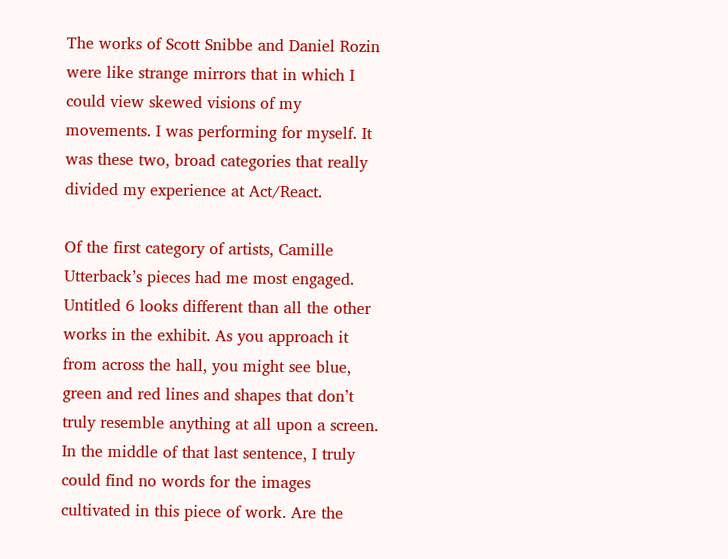The works of Scott Snibbe and Daniel Rozin were like strange mirrors that in which I could view skewed visions of my movements. I was performing for myself. It was these two, broad categories that really divided my experience at Act/React.

Of the first category of artists, Camille Utterback’s pieces had me most engaged. Untitled 6 looks different than all the other works in the exhibit. As you approach it from across the hall, you might see blue, green and red lines and shapes that don’t truly resemble anything at all upon a screen. In the middle of that last sentence, I truly could find no words for the images cultivated in this piece of work. Are the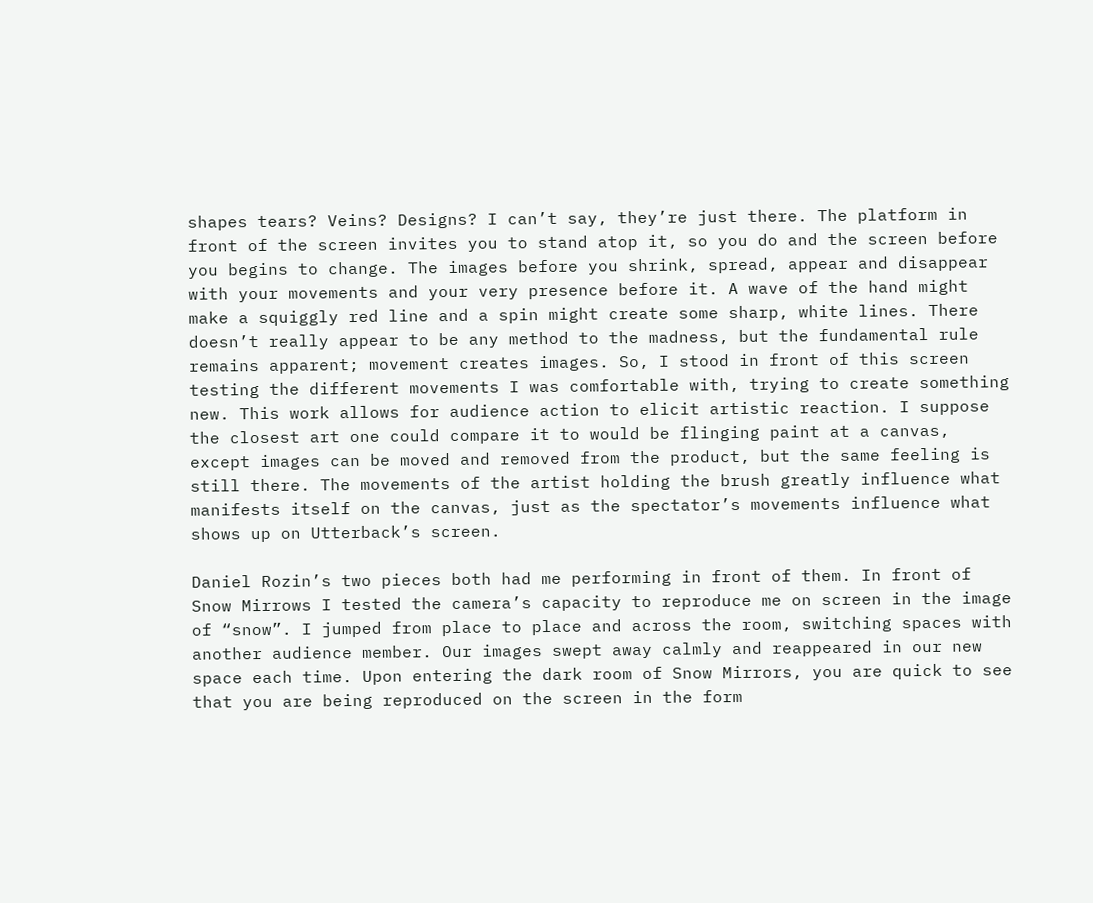shapes tears? Veins? Designs? I can’t say, they’re just there. The platform in front of the screen invites you to stand atop it, so you do and the screen before you begins to change. The images before you shrink, spread, appear and disappear with your movements and your very presence before it. A wave of the hand might make a squiggly red line and a spin might create some sharp, white lines. There doesn’t really appear to be any method to the madness, but the fundamental rule remains apparent; movement creates images. So, I stood in front of this screen testing the different movements I was comfortable with, trying to create something new. This work allows for audience action to elicit artistic reaction. I suppose the closest art one could compare it to would be flinging paint at a canvas, except images can be moved and removed from the product, but the same feeling is still there. The movements of the artist holding the brush greatly influence what manifests itself on the canvas, just as the spectator’s movements influence what shows up on Utterback’s screen.

Daniel Rozin’s two pieces both had me performing in front of them. In front of Snow Mirrows I tested the camera’s capacity to reproduce me on screen in the image of “snow”. I jumped from place to place and across the room, switching spaces with another audience member. Our images swept away calmly and reappeared in our new space each time. Upon entering the dark room of Snow Mirrors, you are quick to see that you are being reproduced on the screen in the form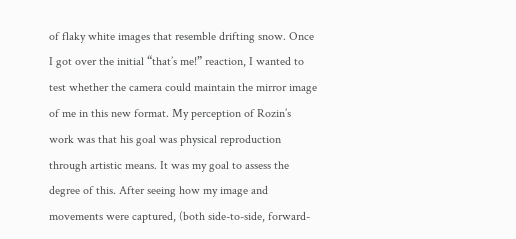of flaky white images that resemble drifting snow. Once I got over the initial “that’s me!” reaction, I wanted to test whether the camera could maintain the mirror image of me in this new format. My perception of Rozin’s work was that his goal was physical reproduction through artistic means. It was my goal to assess the degree of this. After seeing how my image and movements were captured, (both side-to-side, forward-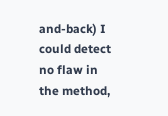and-back) I could detect no flaw in the method,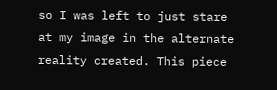so I was left to just stare at my image in the alternate reality created. This piece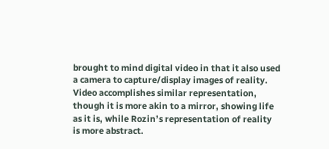brought to mind digital video in that it also used a camera to capture/display images of reality. Video accomplishes similar representation, though it is more akin to a mirror, showing life as it is, while Rozin’s representation of reality is more abstract.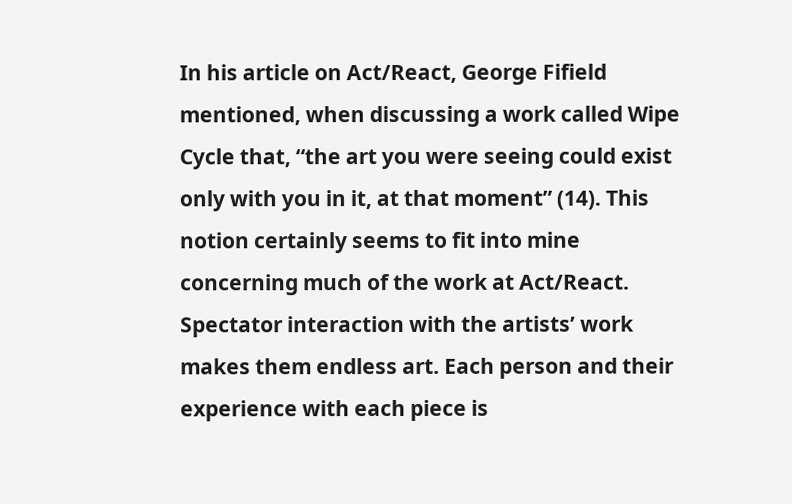In his article on Act/React, George Fifield mentioned, when discussing a work called Wipe Cycle that, “the art you were seeing could exist only with you in it, at that moment” (14). This notion certainly seems to fit into mine concerning much of the work at Act/React. Spectator interaction with the artists’ work makes them endless art. Each person and their experience with each piece is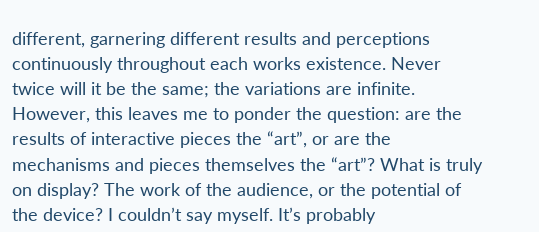different, garnering different results and perceptions continuously throughout each works existence. Never twice will it be the same; the variations are infinite. However, this leaves me to ponder the question: are the results of interactive pieces the “art”, or are the mechanisms and pieces themselves the “art”? What is truly on display? The work of the audience, or the potential of the device? I couldn’t say myself. It’s probably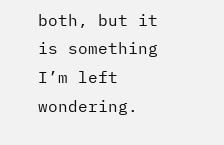both, but it is something I’m left wondering.